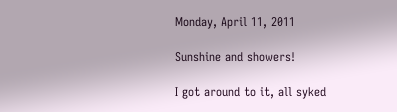Monday, April 11, 2011

Sunshine and showers!

I got around to it, all syked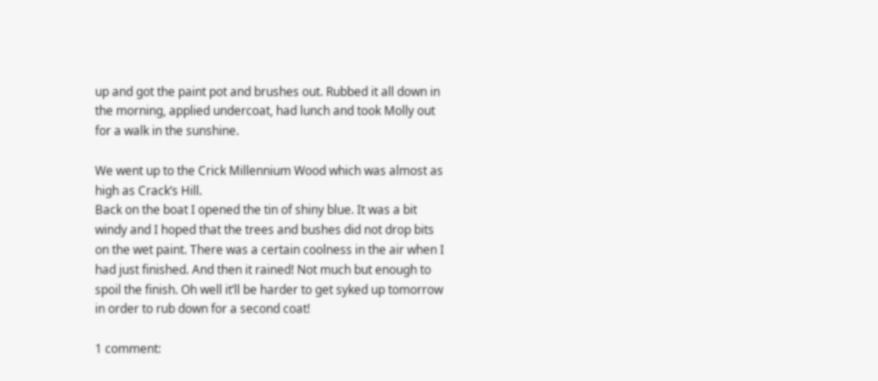up and got the paint pot and brushes out. Rubbed it all down in the morning, applied undercoat, had lunch and took Molly out for a walk in the sunshine.

We went up to the Crick Millennium Wood which was almost as high as Crack’s Hill.
Back on the boat I opened the tin of shiny blue. It was a bit windy and I hoped that the trees and bushes did not drop bits on the wet paint. There was a certain coolness in the air when I had just finished. And then it rained! Not much but enough to spoil the finish. Oh well it’ll be harder to get syked up tomorrow in order to rub down for a second coat!

1 comment: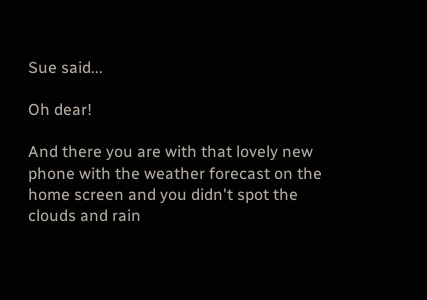Sue said...

Oh dear!

And there you are with that lovely new phone with the weather forecast on the home screen and you didn't spot the clouds and rain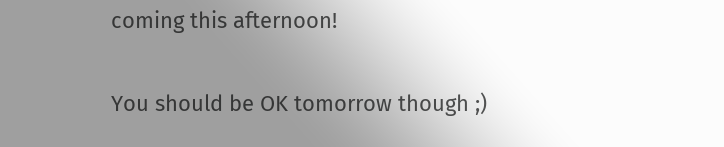coming this afternoon!

You should be OK tomorrow though ;)